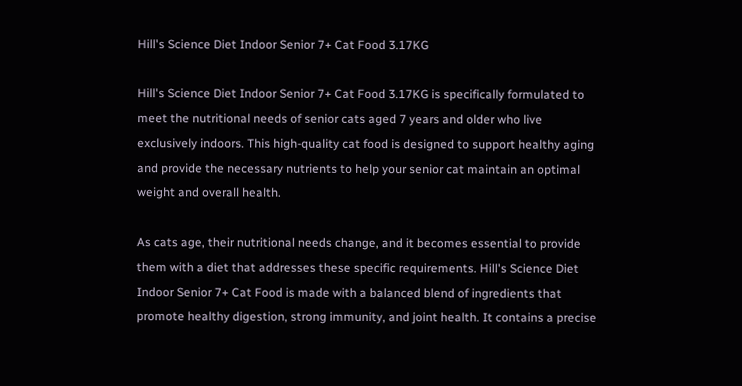Hill's Science Diet Indoor Senior 7+ Cat Food 3.17KG

Hill's Science Diet Indoor Senior 7+ Cat Food 3.17KG is specifically formulated to meet the nutritional needs of senior cats aged 7 years and older who live exclusively indoors. This high-quality cat food is designed to support healthy aging and provide the necessary nutrients to help your senior cat maintain an optimal weight and overall health.

As cats age, their nutritional needs change, and it becomes essential to provide them with a diet that addresses these specific requirements. Hill's Science Diet Indoor Senior 7+ Cat Food is made with a balanced blend of ingredients that promote healthy digestion, strong immunity, and joint health. It contains a precise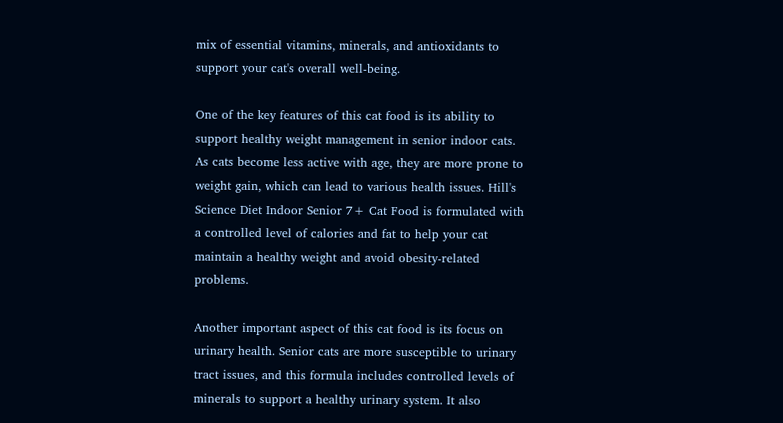mix of essential vitamins, minerals, and antioxidants to support your cat's overall well-being.

One of the key features of this cat food is its ability to support healthy weight management in senior indoor cats. As cats become less active with age, they are more prone to weight gain, which can lead to various health issues. Hill's Science Diet Indoor Senior 7+ Cat Food is formulated with a controlled level of calories and fat to help your cat maintain a healthy weight and avoid obesity-related problems.

Another important aspect of this cat food is its focus on urinary health. Senior cats are more susceptible to urinary tract issues, and this formula includes controlled levels of minerals to support a healthy urinary system. It also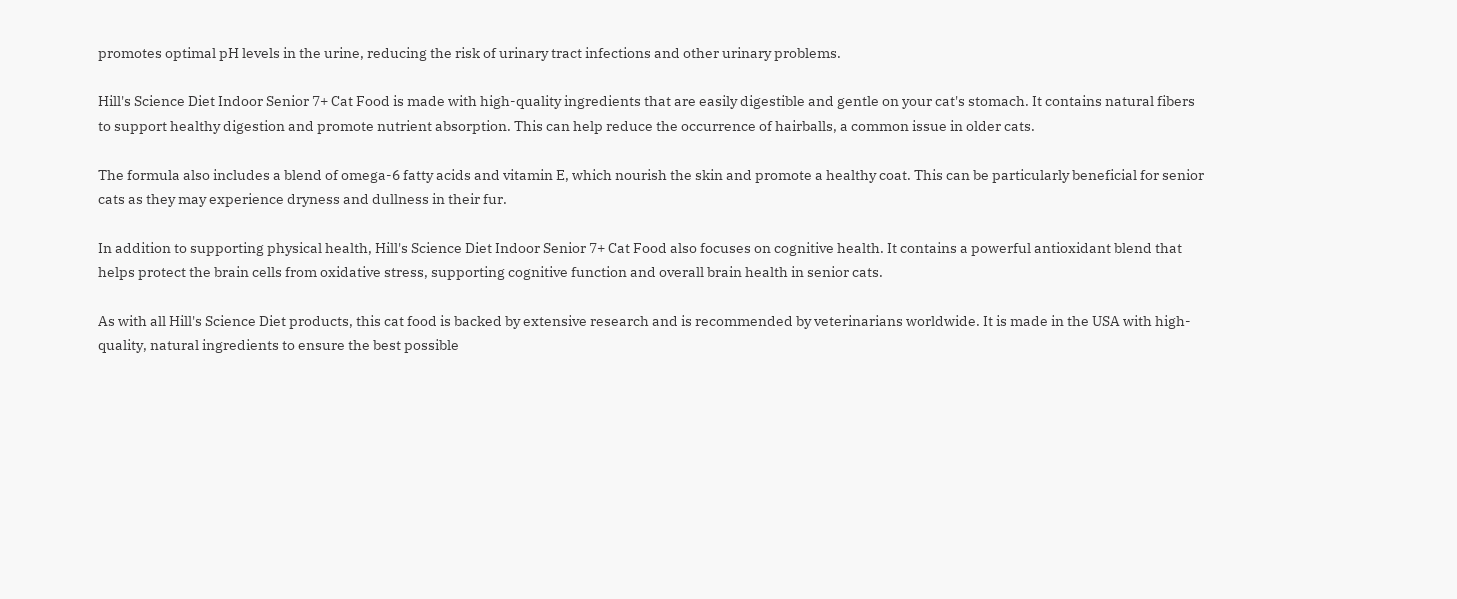promotes optimal pH levels in the urine, reducing the risk of urinary tract infections and other urinary problems.

Hill's Science Diet Indoor Senior 7+ Cat Food is made with high-quality ingredients that are easily digestible and gentle on your cat's stomach. It contains natural fibers to support healthy digestion and promote nutrient absorption. This can help reduce the occurrence of hairballs, a common issue in older cats.

The formula also includes a blend of omega-6 fatty acids and vitamin E, which nourish the skin and promote a healthy coat. This can be particularly beneficial for senior cats as they may experience dryness and dullness in their fur.

In addition to supporting physical health, Hill's Science Diet Indoor Senior 7+ Cat Food also focuses on cognitive health. It contains a powerful antioxidant blend that helps protect the brain cells from oxidative stress, supporting cognitive function and overall brain health in senior cats.

As with all Hill's Science Diet products, this cat food is backed by extensive research and is recommended by veterinarians worldwide. It is made in the USA with high-quality, natural ingredients to ensure the best possible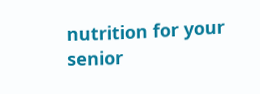nutrition for your senior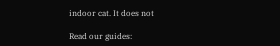indoor cat. It does not

Read our guides: